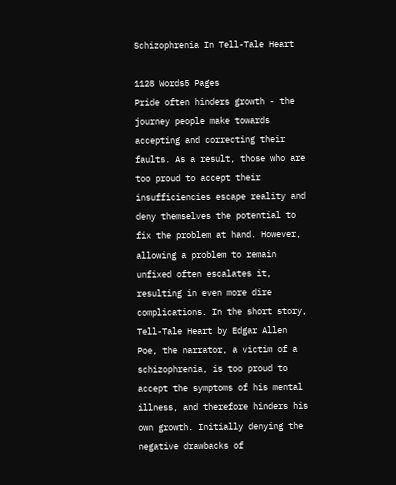Schizophrenia In Tell-Tale Heart

1128 Words5 Pages
Pride often hinders growth - the journey people make towards accepting and correcting their faults. As a result, those who are too proud to accept their insufficiencies escape reality and deny themselves the potential to fix the problem at hand. However, allowing a problem to remain unfixed often escalates it, resulting in even more dire complications. In the short story, Tell-Tale Heart by Edgar Allen Poe, the narrator, a victim of a schizophrenia, is too proud to accept the symptoms of his mental illness, and therefore hinders his own growth. Initially denying the negative drawbacks of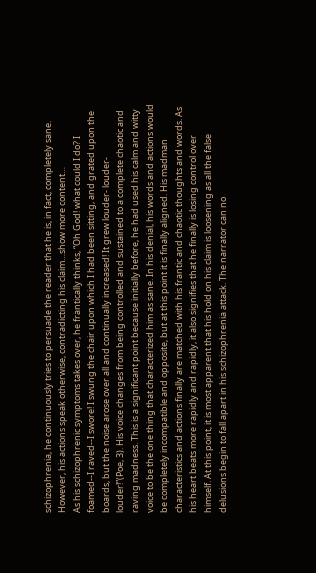schizophrenia, he continuously tries to persuade the reader that he is, in fact, completely sane. However, his actions speak otherwise, contradicting his claim…show more content…
As his schizophrenic symptoms takes over, he frantically thinks, “Oh God! what could I do? I foamed--I raved--I swore! I swung the chair upon which I had been sitting, and grated upon the boards, but the noise arose over all and continually increased! It grew louder- louder- louder!”(Poe, 3). His voice changes from being controlled and sustained to a complete chaotic and raving madness. This is a significant point because initially before, he had used his calm and witty voice to be the one thing that characterized him as sane. In his denial, his words and actions would be completely incompatible and opposite, but at this point it is finally aligned. His madman characteristics and actions finally are matched with his frantic and chaotic thoughts and words. As his heart beats more rapidly and rapidly, it also signifies that he finally is losing control over himself. At this point, it is most apparent that his hold on his claim is loosening as all the false delusions begin to fall apart in his schizophrenia attack. The narrator can no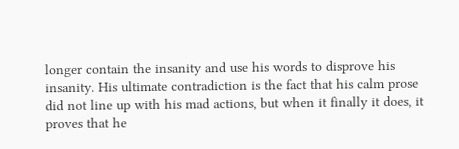longer contain the insanity and use his words to disprove his insanity. His ultimate contradiction is the fact that his calm prose did not line up with his mad actions, but when it finally it does, it proves that he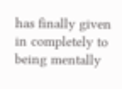has finally given in completely to being mentally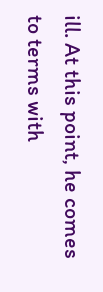ill. At this point, he comes to terms with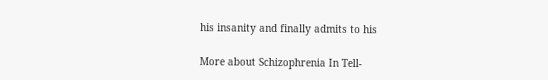his insanity and finally admits to his

More about Schizophrenia In Tell-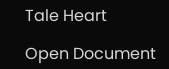Tale Heart

Open Document